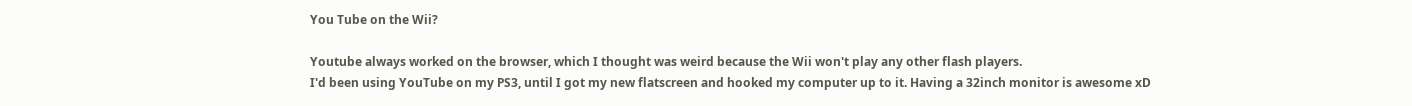You Tube on the Wii?

Youtube always worked on the browser, which I thought was weird because the Wii won't play any other flash players.
I'd been using YouTube on my PS3, until I got my new flatscreen and hooked my computer up to it. Having a 32inch monitor is awesome xD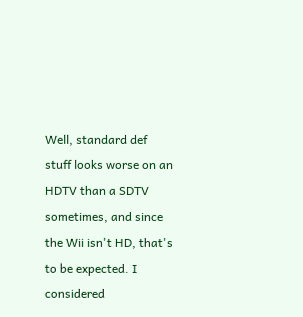Well, standard def stuff looks worse on an HDTV than a SDTV sometimes, and since the Wii isn't HD, that's to be expected. I considered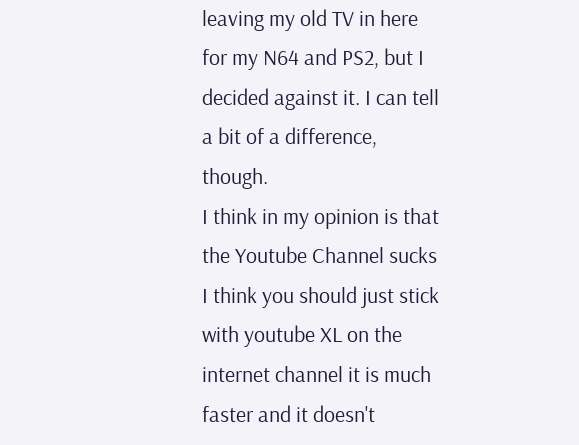leaving my old TV in here for my N64 and PS2, but I decided against it. I can tell a bit of a difference, though.
I think in my opinion is that the Youtube Channel sucks I think you should just stick with youtube XL on the internet channel it is much faster and it doesn't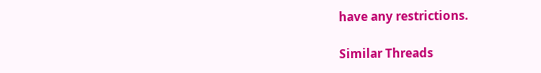have any restrictions.

Similar Threads